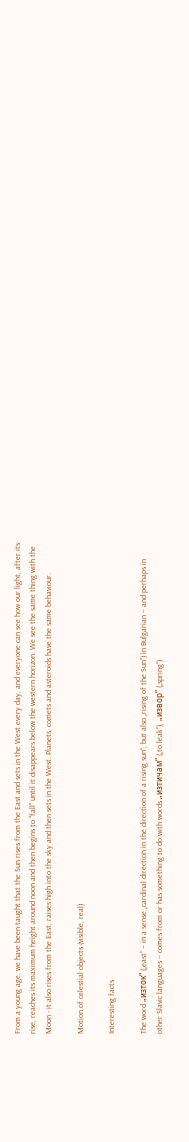From a young age, we have been taught that the Sun rises from the East and sets in the West every day, and everyone can see how our light, after its rise, reaches its maximum height around noon and then begins to "fall" until it disappears below the western horizon. We see the same thing with the Moon - it also rises from the East, raises high into the sky and then sets in the West. Planets, comets and asteroids have the same behaviour.

Motion of celestial objects (visible, real)

Interesting facts

The word „изток“ („east“ – in a sense „cardinal direction in the direction of a rising sun“, but also „rising of the Sun“) in Bulgarian – and perhaps in other Slavic languages – comes from or has something to do with words „изтичам“ („to leak“), „извор“ („spring“)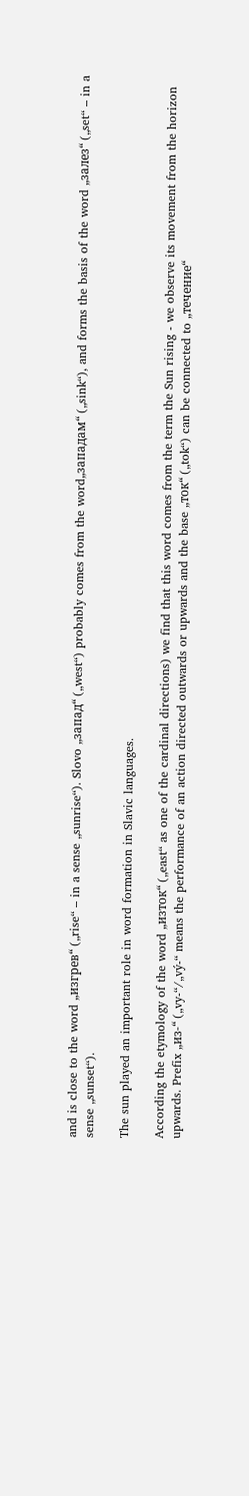and is close to the word „изгрев“ („rise“ – in a sense „sunrise“). Slovo „запад“ („west“) probably comes from the word„западам“ („sink“), and forms the basis of the word „залез“ („set“ – in a sense „sunset“).

The sun played an important role in word formation in Slavic languages.

According the etymology of the word „изток“ („east“ as one of the cardinal directions) we find that this word comes from the term the Sun rising - we observe its movement from the horizon upwards. Prefix „из-“ („vy-“/„vý-“ means the performance of an action directed outwards or upwards and the base „ток“ („tok“) can be connected to „течение“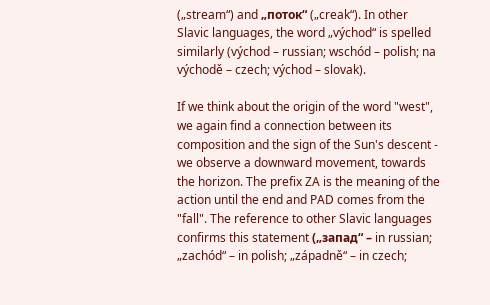(„stream“) and „поток“ („creak“). In other Slavic languages, the word „východ“ is spelled similarly (východ – russian; wschód – polish; na východě – czech; východ – slovak).

If we think about the origin of the word "west", we again find a connection between its composition and the sign of the Sun's descent - we observe a downward movement, towards the horizon. The prefix ZA is the meaning of the action until the end and PAD comes from the "fall". The reference to other Slavic languages confirms this statement („запад“ – in russian; „zachód“ – in polish; „západně“ – in czech;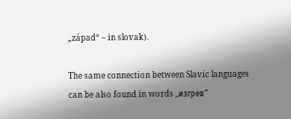„západ“ – in slovak).

The same connection between Slavic languages can be also found in words „изгрев“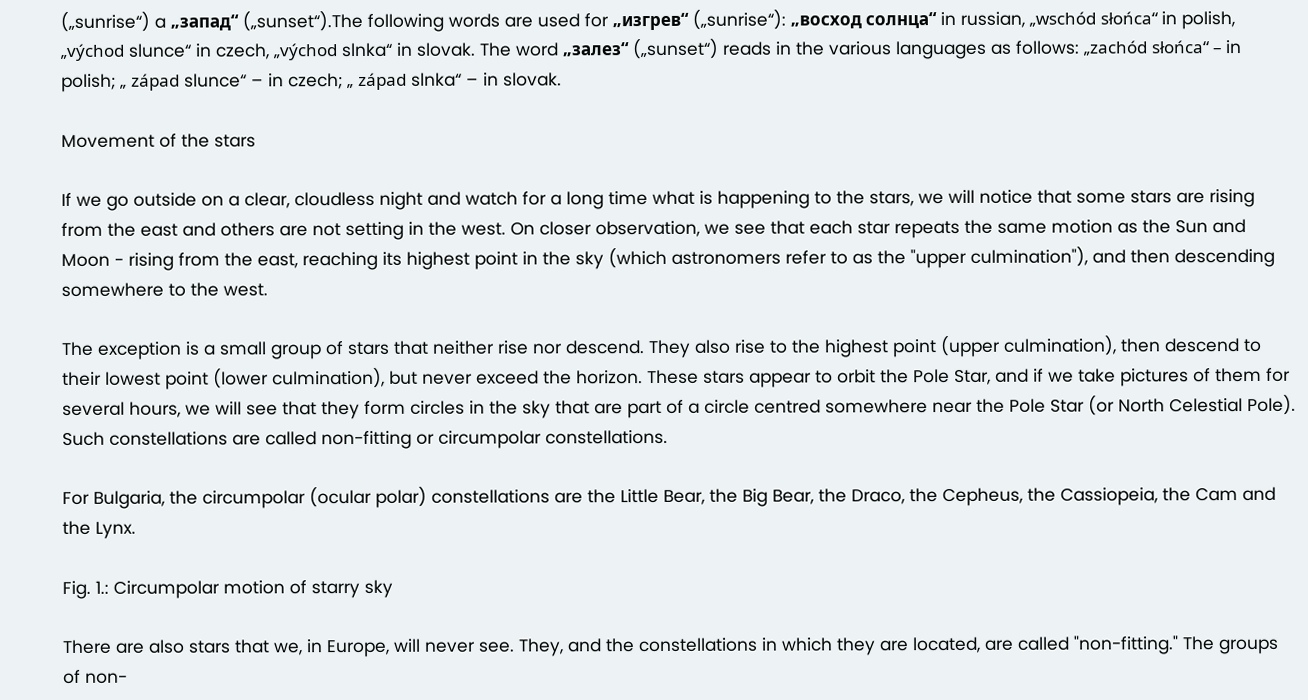(„sunrise“) a „запад“ („sunset“).The following words are used for „изгрев“ („sunrise“): „восход солнца“ in russian, „wschód słońca“ in polish, „východ slunce“ in czech, „východ slnka“ in slovak. The word „залез“ („sunset“) reads in the various languages as follows: „zachód słońca“ – in polish; „ západ slunce“ – in czech; „ západ slnka“ – in slovak.

Movement of the stars

If we go outside on a clear, cloudless night and watch for a long time what is happening to the stars, we will notice that some stars are rising from the east and others are not setting in the west. On closer observation, we see that each star repeats the same motion as the Sun and Moon - rising from the east, reaching its highest point in the sky (which astronomers refer to as the "upper culmination"), and then descending somewhere to the west.

The exception is a small group of stars that neither rise nor descend. They also rise to the highest point (upper culmination), then descend to their lowest point (lower culmination), but never exceed the horizon. These stars appear to orbit the Pole Star, and if we take pictures of them for several hours, we will see that they form circles in the sky that are part of a circle centred somewhere near the Pole Star (or North Celestial Pole). Such constellations are called non-fitting or circumpolar constellations.

For Bulgaria, the circumpolar (ocular polar) constellations are the Little Bear, the Big Bear, the Draco, the Cepheus, the Cassiopeia, the Cam and the Lynx.

Fig. 1.: Circumpolar motion of starry sky

There are also stars that we, in Europe, will never see. They, and the constellations in which they are located, are called "non-fitting." The groups of non-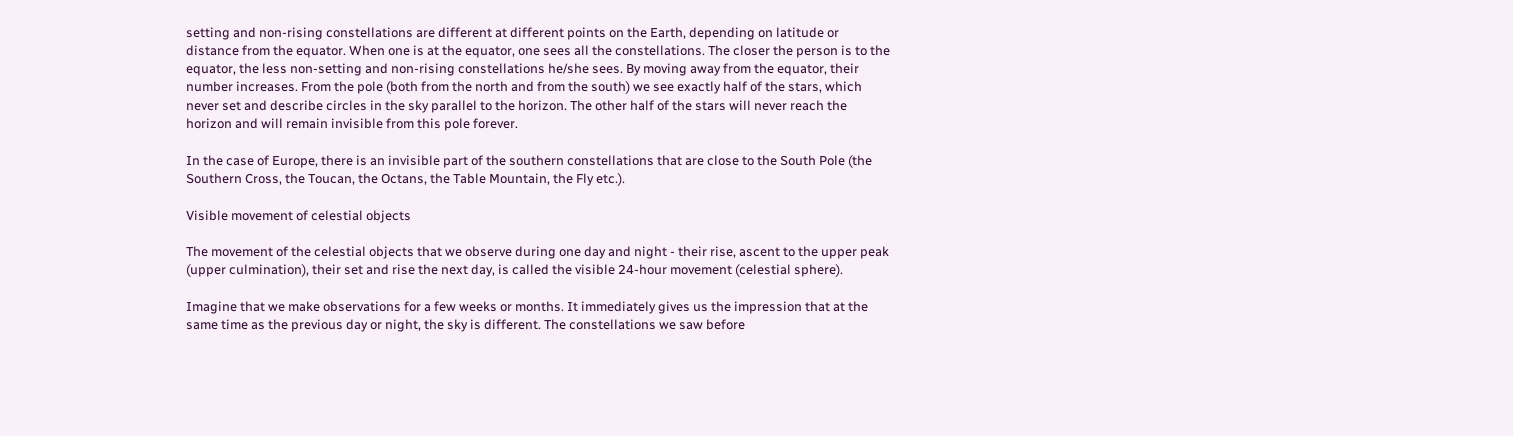setting and non-rising constellations are different at different points on the Earth, depending on latitude or distance from the equator. When one is at the equator, one sees all the constellations. The closer the person is to the equator, the less non-setting and non-rising constellations he/she sees. By moving away from the equator, their number increases. From the pole (both from the north and from the south) we see exactly half of the stars, which never set and describe circles in the sky parallel to the horizon. The other half of the stars will never reach the horizon and will remain invisible from this pole forever.

In the case of Europe, there is an invisible part of the southern constellations that are close to the South Pole (the Southern Cross, the Toucan, the Octans, the Table Mountain, the Fly etc.).

Visible movement of celestial objects

The movement of the celestial objects that we observe during one day and night - their rise, ascent to the upper peak (upper culmination), their set and rise the next day, is called the visible 24-hour movement (celestial sphere).

Imagine that we make observations for a few weeks or months. It immediately gives us the impression that at the same time as the previous day or night, the sky is different. The constellations we saw before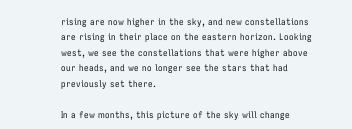rising are now higher in the sky, and new constellations are rising in their place on the eastern horizon. Looking west, we see the constellations that were higher above our heads, and we no longer see the stars that had previously set there.

In a few months, this picture of the sky will change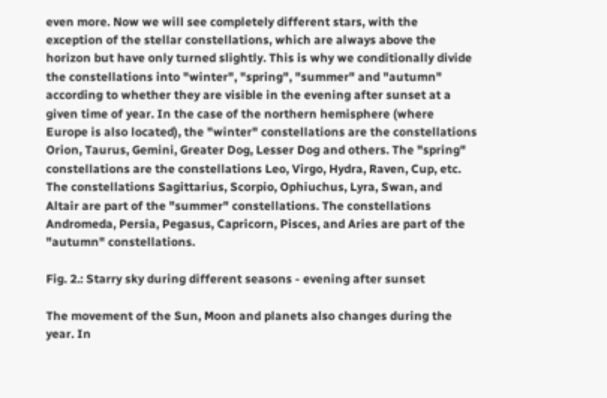even more. Now we will see completely different stars, with the exception of the stellar constellations, which are always above the horizon but have only turned slightly. This is why we conditionally divide the constellations into "winter", "spring", "summer" and "autumn" according to whether they are visible in the evening after sunset at a given time of year. In the case of the northern hemisphere (where Europe is also located), the "winter" constellations are the constellations Orion, Taurus, Gemini, Greater Dog, Lesser Dog and others. The "spring" constellations are the constellations Leo, Virgo, Hydra, Raven, Cup, etc. The constellations Sagittarius, Scorpio, Ophiuchus, Lyra, Swan, and Altair are part of the "summer" constellations. The constellations Andromeda, Persia, Pegasus, Capricorn, Pisces, and Aries are part of the "autumn" constellations.

Fig. 2.: Starry sky during different seasons - evening after sunset

The movement of the Sun, Moon and planets also changes during the year. In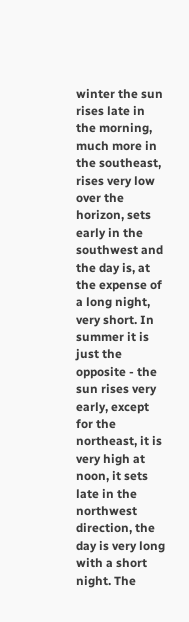winter the sun rises late in the morning, much more in the southeast, rises very low over the horizon, sets early in the southwest and the day is, at the expense of a long night, very short. In summer it is just the opposite - the sun rises very early, except for the northeast, it is very high at noon, it sets late in the northwest direction, the day is very long with a short night. The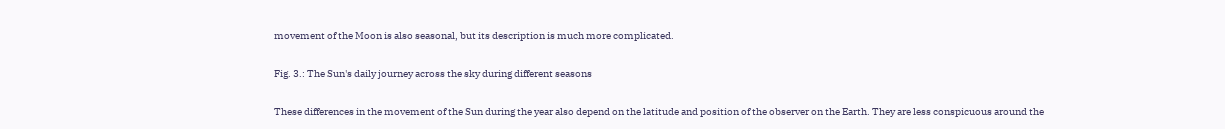movement of the Moon is also seasonal, but its description is much more complicated.

Fig. 3.: The Sun's daily journey across the sky during different seasons

These differences in the movement of the Sun during the year also depend on the latitude and position of the observer on the Earth. They are less conspicuous around the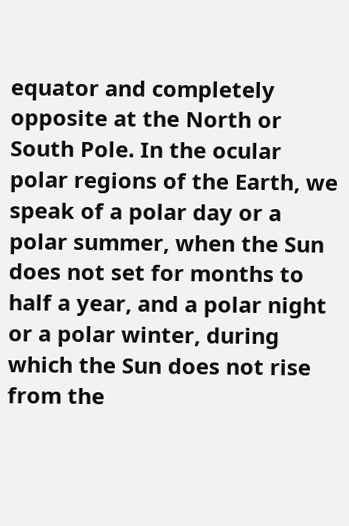equator and completely opposite at the North or South Pole. In the ocular polar regions of the Earth, we speak of a polar day or a polar summer, when the Sun does not set for months to half a year, and a polar night or a polar winter, during which the Sun does not rise from the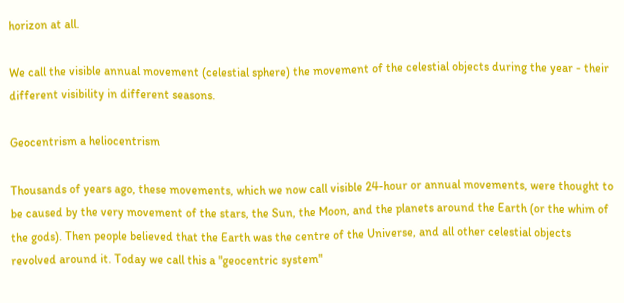horizon at all.

We call the visible annual movement (celestial sphere) the movement of the celestial objects during the year - their different visibility in different seasons.

Geocentrism a heliocentrism

Thousands of years ago, these movements, which we now call visible 24-hour or annual movements, were thought to be caused by the very movement of the stars, the Sun, the Moon, and the planets around the Earth (or the whim of the gods). Then people believed that the Earth was the centre of the Universe, and all other celestial objects revolved around it. Today we call this a "geocentric system"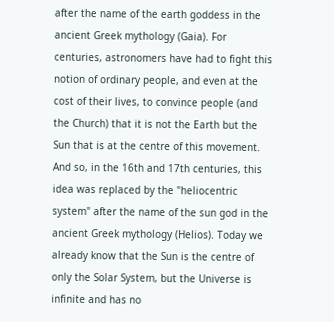after the name of the earth goddess in the ancient Greek mythology (Gaia). For centuries, astronomers have had to fight this notion of ordinary people, and even at the cost of their lives, to convince people (and the Church) that it is not the Earth but the Sun that is at the centre of this movement. And so, in the 16th and 17th centuries, this idea was replaced by the "heliocentric system" after the name of the sun god in the ancient Greek mythology (Helios). Today we already know that the Sun is the centre of only the Solar System, but the Universe is infinite and has no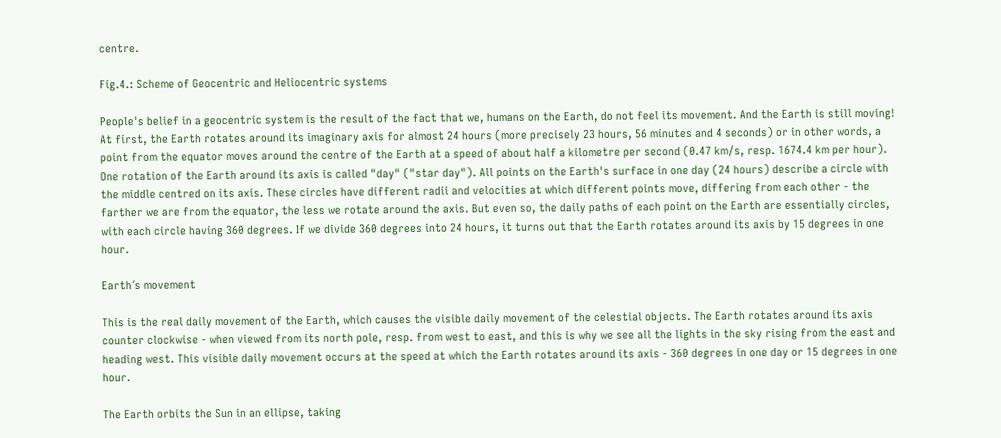centre.

Fig.4.: Scheme of Geocentric and Heliocentric systems

People's belief in a geocentric system is the result of the fact that we, humans on the Earth, do not feel its movement. And the Earth is still moving! At first, the Earth rotates around its imaginary axis for almost 24 hours (more precisely 23 hours, 56 minutes and 4 seconds) or in other words, a point from the equator moves around the centre of the Earth at a speed of about half a kilometre per second (0.47 km/s, resp. 1674.4 km per hour). One rotation of the Earth around its axis is called "day" ("star day"). All points on the Earth's surface in one day (24 hours) describe a circle with the middle centred on its axis. These circles have different radii and velocities at which different points move, differing from each other - the farther we are from the equator, the less we rotate around the axis. But even so, the daily paths of each point on the Earth are essentially circles, with each circle having 360 degrees. If we divide 360 degrees into 24 hours, it turns out that the Earth rotates around its axis by 15 degrees in one hour.

Earth´s movement

This is the real daily movement of the Earth, which causes the visible daily movement of the celestial objects. The Earth rotates around its axis counter clockwise - when viewed from its north pole, resp. from west to east, and this is why we see all the lights in the sky rising from the east and heading west. This visible daily movement occurs at the speed at which the Earth rotates around its axis - 360 degrees in one day or 15 degrees in one hour.

The Earth orbits the Sun in an ellipse, taking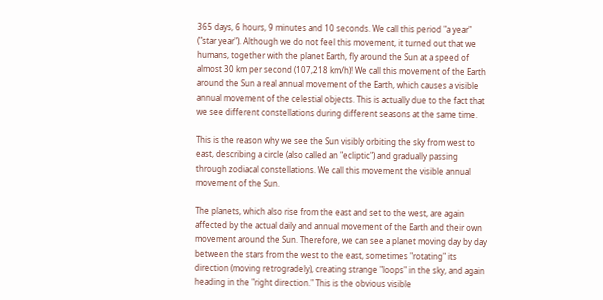365 days, 6 hours, 9 minutes and 10 seconds. We call this period "a year" ("star year"). Although we do not feel this movement, it turned out that we humans, together with the planet Earth, fly around the Sun at a speed of almost 30 km per second (107,218 km/h)! We call this movement of the Earth around the Sun a real annual movement of the Earth, which causes a visible annual movement of the celestial objects. This is actually due to the fact that we see different constellations during different seasons at the same time.

This is the reason why we see the Sun visibly orbiting the sky from west to east, describing a circle (also called an "ecliptic") and gradually passing through zodiacal constellations. We call this movement the visible annual movement of the Sun.

The planets, which also rise from the east and set to the west, are again affected by the actual daily and annual movement of the Earth and their own movement around the Sun. Therefore, we can see a planet moving day by day between the stars from the west to the east, sometimes "rotating" its direction (moving retrogradely), creating strange "loops" in the sky, and again heading in the "right direction." This is the obvious visible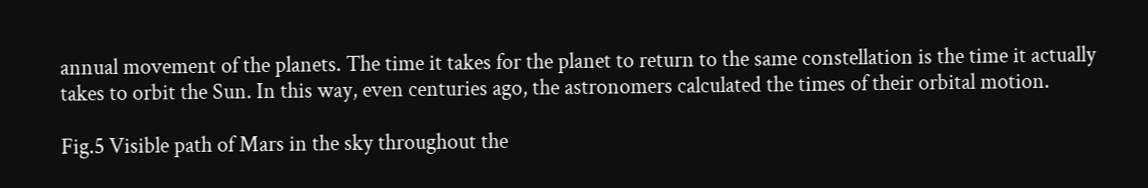annual movement of the planets. The time it takes for the planet to return to the same constellation is the time it actually takes to orbit the Sun. In this way, even centuries ago, the astronomers calculated the times of their orbital motion.

Fig.5 Visible path of Mars in the sky throughout the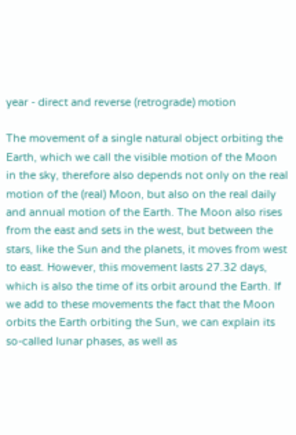year - direct and reverse (retrograde) motion

The movement of a single natural object orbiting the Earth, which we call the visible motion of the Moon in the sky, therefore also depends not only on the real motion of the (real) Moon, but also on the real daily and annual motion of the Earth. The Moon also rises from the east and sets in the west, but between the stars, like the Sun and the planets, it moves from west to east. However, this movement lasts 27.32 days, which is also the time of its orbit around the Earth. If we add to these movements the fact that the Moon orbits the Earth orbiting the Sun, we can explain its so-called lunar phases, as well as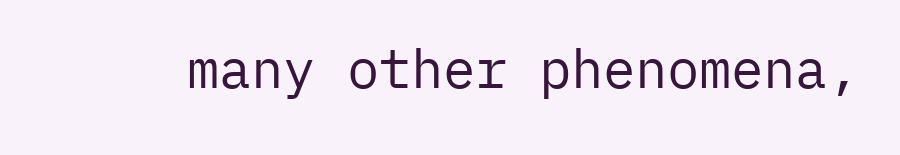many other phenomena,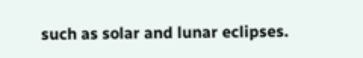such as solar and lunar eclipses.